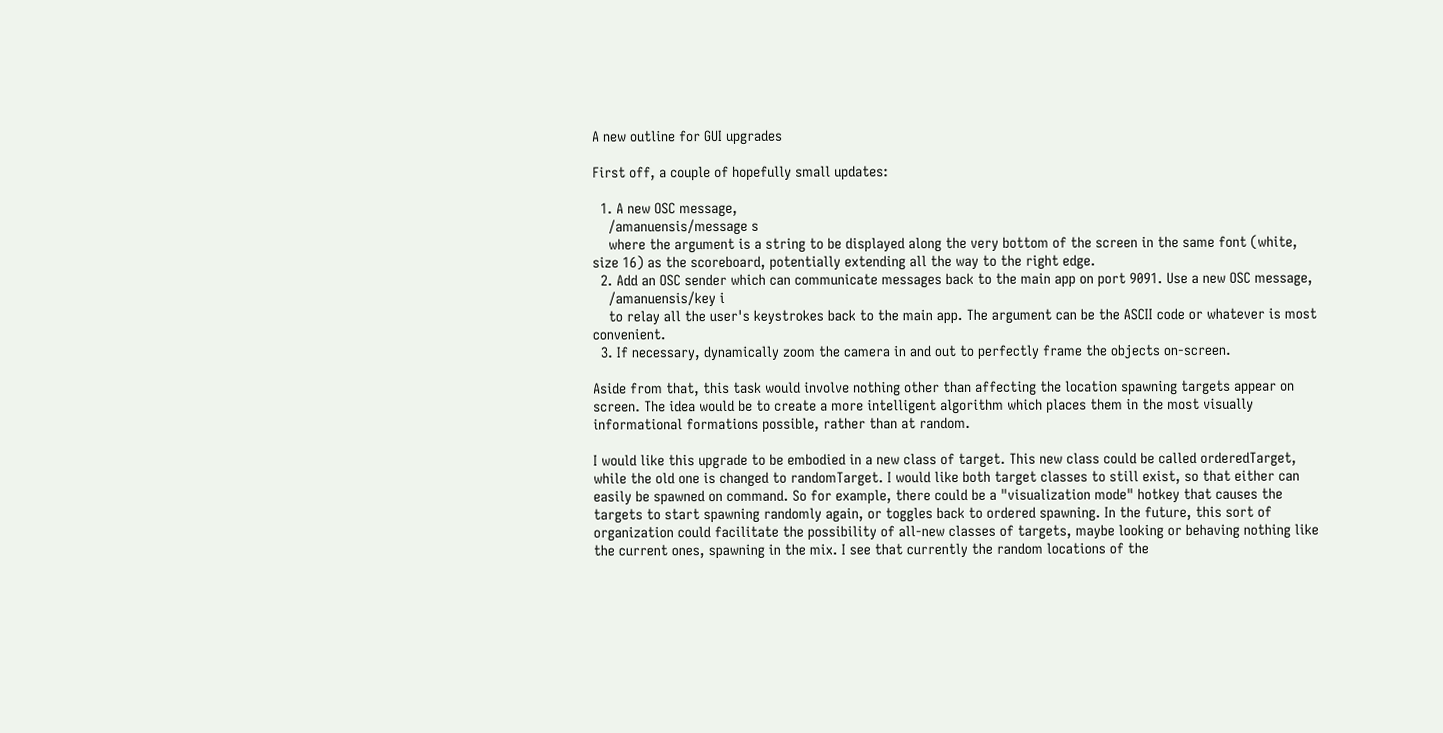A new outline for GUI upgrades

First off, a couple of hopefully small updates:

  1. A new OSC message,
    /amanuensis/message s
    where the argument is a string to be displayed along the very bottom of the screen in the same font (white, size 16) as the scoreboard, potentially extending all the way to the right edge.
  2. Add an OSC sender which can communicate messages back to the main app on port 9091. Use a new OSC message,
    /amanuensis/key i
    to relay all the user's keystrokes back to the main app. The argument can be the ASCII code or whatever is most convenient.
  3. If necessary, dynamically zoom the camera in and out to perfectly frame the objects on-screen.

Aside from that, this task would involve nothing other than affecting the location spawning targets appear on screen. The idea would be to create a more intelligent algorithm which places them in the most visually informational formations possible, rather than at random.

I would like this upgrade to be embodied in a new class of target. This new class could be called orderedTarget, while the old one is changed to randomTarget. I would like both target classes to still exist, so that either can easily be spawned on command. So for example, there could be a "visualization mode" hotkey that causes the targets to start spawning randomly again, or toggles back to ordered spawning. In the future, this sort of organization could facilitate the possibility of all-new classes of targets, maybe looking or behaving nothing like the current ones, spawning in the mix. I see that currently the random locations of the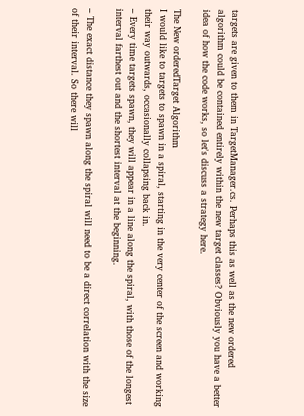targets are given to them in TargetManager.cs. Perhaps this as well as the new ordered algorithm could be contained entirely within the new target classes? Obviously you have a better idea of how the code works, so let's discuss a strategy here.

The New orderedTarget Algorithm
I would like to targets to spawn in a spiral, starting in the very center of the screen and working their way outwards, occasionally collapsing back in.
– Every time targets spawn, they will appear in a line along the spiral, with those of the longest interval farthest out and the shortest interval at the beginning.

– The exact distance they spawn along the spiral will need to be a direct correlation with the size of their interval. So there will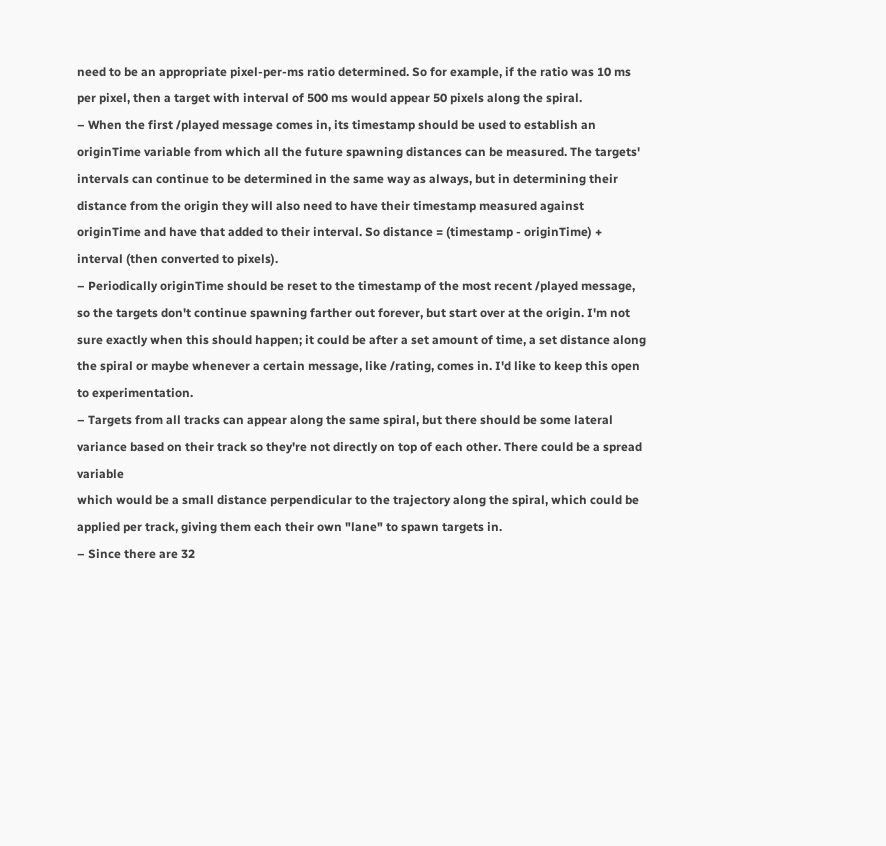need to be an appropriate pixel-per-ms ratio determined. So for example, if the ratio was 10 ms per pixel, then a target with interval of 500 ms would appear 50 pixels along the spiral.
– When the first /played message comes in, its timestamp should be used to establish an originTime variable from which all the future spawning distances can be measured. The targets' intervals can continue to be determined in the same way as always, but in determining their distance from the origin they will also need to have their timestamp measured against originTime and have that added to their interval. So distance = (timestamp - originTime) + interval (then converted to pixels).
– Periodically originTime should be reset to the timestamp of the most recent /played message, so the targets don't continue spawning farther out forever, but start over at the origin. I'm not sure exactly when this should happen; it could be after a set amount of time, a set distance along the spiral or maybe whenever a certain message, like /rating, comes in. I'd like to keep this open to experimentation.
– Targets from all tracks can appear along the same spiral, but there should be some lateral variance based on their track so they're not directly on top of each other. There could be a spread variable
which would be a small distance perpendicular to the trajectory along the spiral, which could be applied per track, giving them each their own "lane" to spawn targets in.
– Since there are 32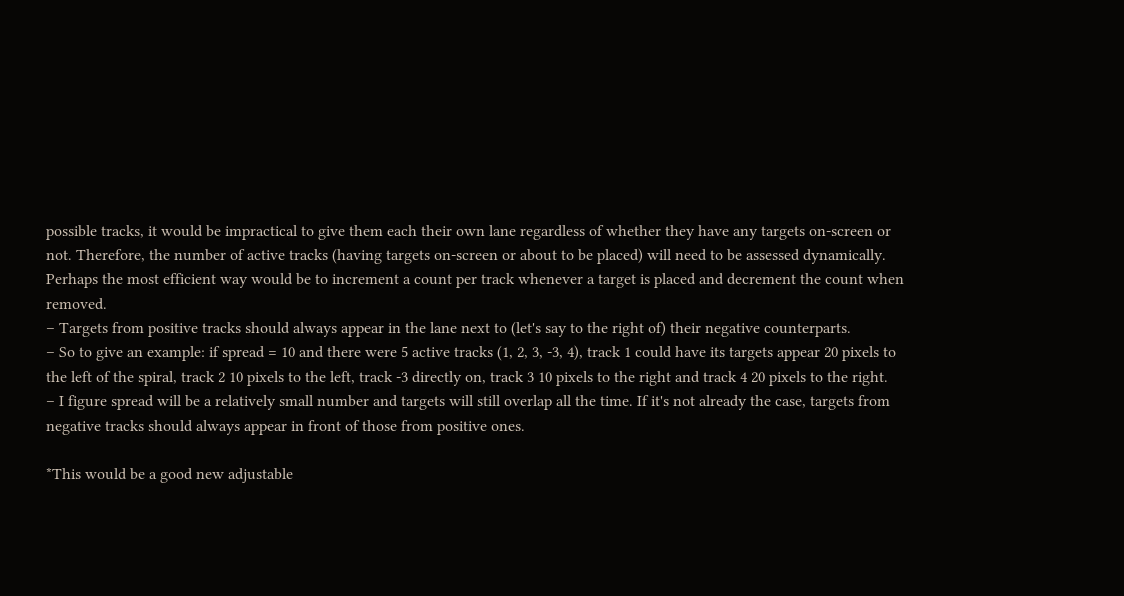possible tracks, it would be impractical to give them each their own lane regardless of whether they have any targets on-screen or not. Therefore, the number of active tracks (having targets on-screen or about to be placed) will need to be assessed dynamically. Perhaps the most efficient way would be to increment a count per track whenever a target is placed and decrement the count when removed.
– Targets from positive tracks should always appear in the lane next to (let's say to the right of) their negative counterparts.
– So to give an example: if spread = 10 and there were 5 active tracks (1, 2, 3, -3, 4), track 1 could have its targets appear 20 pixels to the left of the spiral, track 2 10 pixels to the left, track -3 directly on, track 3 10 pixels to the right and track 4 20 pixels to the right.
– I figure spread will be a relatively small number and targets will still overlap all the time. If it's not already the case, targets from negative tracks should always appear in front of those from positive ones.

*This would be a good new adjustable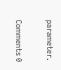parameter.

Comments 0